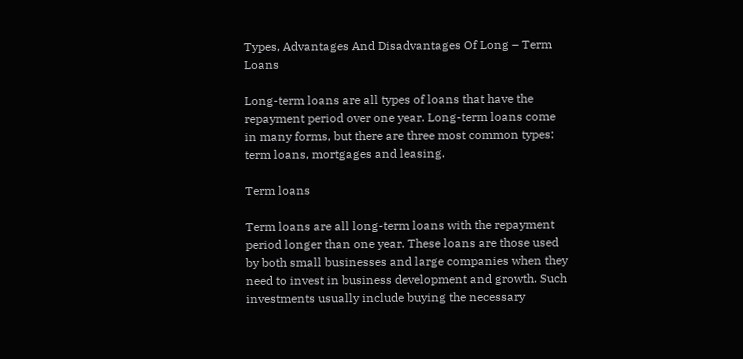Types, Advantages And Disadvantages Of Long – Term Loans

Long-term loans are all types of loans that have the repayment period over one year. Long-term loans come in many forms, but there are three most common types: term loans, mortgages and leasing.

Term loans

Term loans are all long-term loans with the repayment period longer than one year. These loans are those used by both small businesses and large companies when they need to invest in business development and growth. Such investments usually include buying the necessary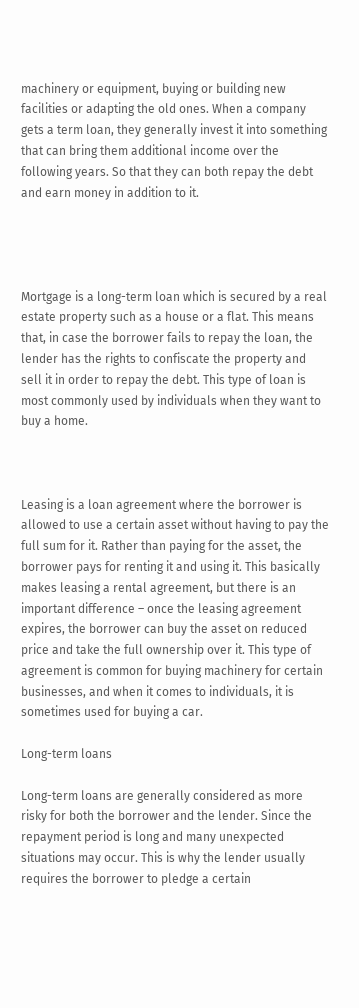machinery or equipment, buying or building new facilities or adapting the old ones. When a company gets a term loan, they generally invest it into something that can bring them additional income over the following years. So that they can both repay the debt and earn money in addition to it.




Mortgage is a long-term loan which is secured by a real estate property such as a house or a flat. This means that, in case the borrower fails to repay the loan, the lender has the rights to confiscate the property and sell it in order to repay the debt. This type of loan is most commonly used by individuals when they want to buy a home.



Leasing is a loan agreement where the borrower is allowed to use a certain asset without having to pay the full sum for it. Rather than paying for the asset, the borrower pays for renting it and using it. This basically makes leasing a rental agreement, but there is an important difference – once the leasing agreement expires, the borrower can buy the asset on reduced price and take the full ownership over it. This type of agreement is common for buying machinery for certain businesses, and when it comes to individuals, it is sometimes used for buying a car.

Long-term loans

Long-term loans are generally considered as more risky for both the borrower and the lender. Since the repayment period is long and many unexpected situations may occur. This is why the lender usually requires the borrower to pledge a certain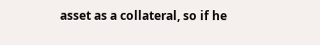asset as a collateral, so if he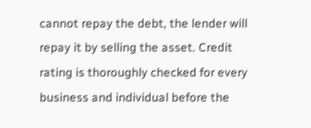cannot repay the debt, the lender will repay it by selling the asset. Credit rating is thoroughly checked for every business and individual before the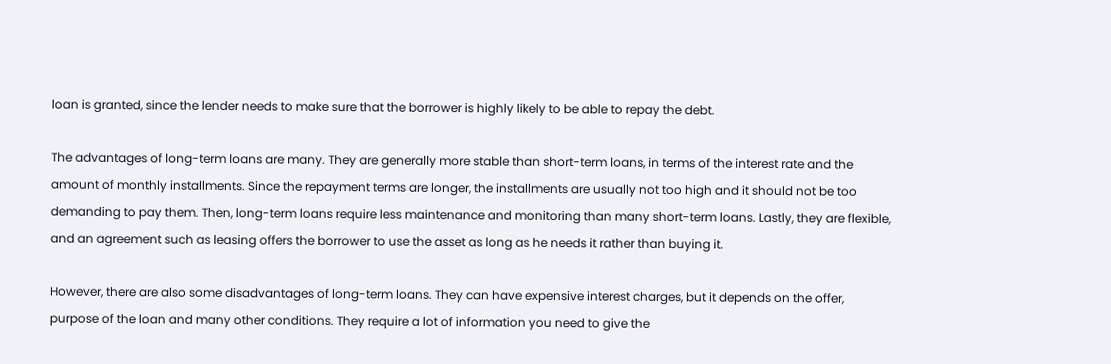loan is granted, since the lender needs to make sure that the borrower is highly likely to be able to repay the debt.

The advantages of long-term loans are many. They are generally more stable than short-term loans, in terms of the interest rate and the amount of monthly installments. Since the repayment terms are longer, the installments are usually not too high and it should not be too demanding to pay them. Then, long-term loans require less maintenance and monitoring than many short-term loans. Lastly, they are flexible, and an agreement such as leasing offers the borrower to use the asset as long as he needs it rather than buying it.

However, there are also some disadvantages of long-term loans. They can have expensive interest charges, but it depends on the offer, purpose of the loan and many other conditions. They require a lot of information you need to give the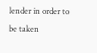lender in order to be taken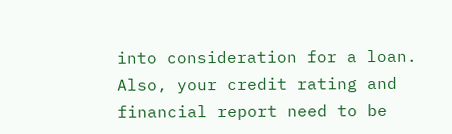into consideration for a loan. Also, your credit rating and financial report need to be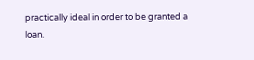practically ideal in order to be granted a loan.